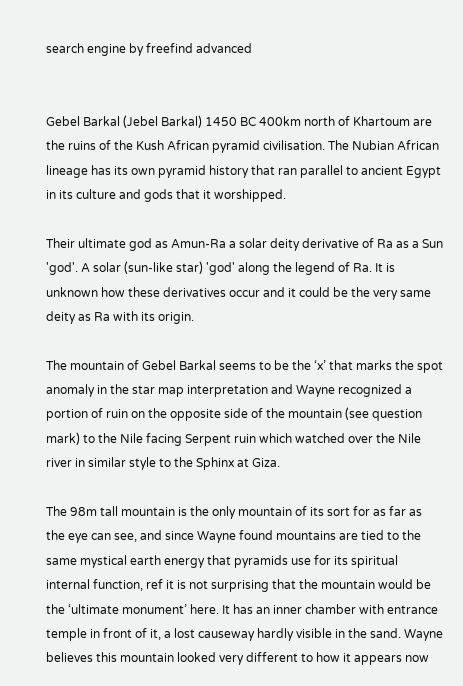search engine by freefind advanced


Gebel Barkal (Jebel Barkal) 1450 BC 400km north of Khartoum are the ruins of the Kush African pyramid civilisation. The Nubian African lineage has its own pyramid history that ran parallel to ancient Egypt in its culture and gods that it worshipped.

Their ultimate god as Amun-Ra a solar deity derivative of Ra as a Sun 'god'. A solar (sun-like star) 'god' along the legend of Ra. It is unknown how these derivatives occur and it could be the very same deity as Ra with its origin.

The mountain of Gebel Barkal seems to be the ‘x’ that marks the spot anomaly in the star map interpretation and Wayne recognized a portion of ruin on the opposite side of the mountain (see question mark) to the Nile facing Serpent ruin which watched over the Nile river in similar style to the Sphinx at Giza.

The 98m tall mountain is the only mountain of its sort for as far as the eye can see, and since Wayne found mountains are tied to the same mystical earth energy that pyramids use for its spiritual internal function, ref it is not surprising that the mountain would be the ‘ultimate monument’ here. It has an inner chamber with entrance temple in front of it, a lost causeway hardly visible in the sand. Wayne believes this mountain looked very different to how it appears now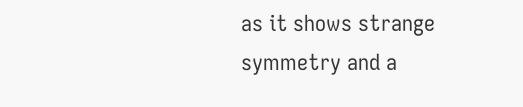as it shows strange symmetry and a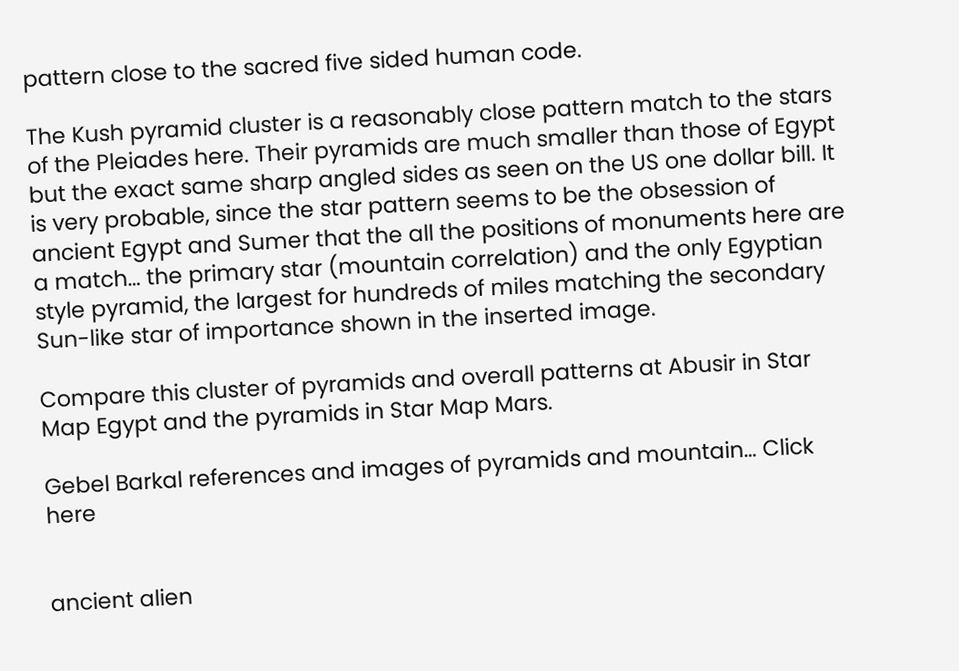pattern close to the sacred five sided human code.

The Kush pyramid cluster is a reasonably close pattern match to the stars of the Pleiades here. Their pyramids are much smaller than those of Egypt but the exact same sharp angled sides as seen on the US one dollar bill. It is very probable, since the star pattern seems to be the obsession of ancient Egypt and Sumer that the all the positions of monuments here are a match… the primary star (mountain correlation) and the only Egyptian style pyramid, the largest for hundreds of miles matching the secondary Sun-like star of importance shown in the inserted image.

Compare this cluster of pyramids and overall patterns at Abusir in Star Map Egypt and the pyramids in Star Map Mars.

Gebel Barkal references and images of pyramids and mountain… Click here


ancient alien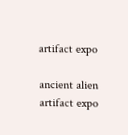artifact expo

ancient alien artifact expo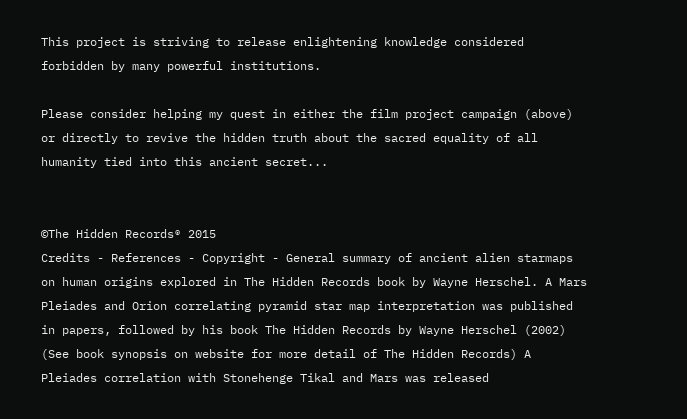This project is striving to release enlightening knowledge considered forbidden by many powerful institutions.

Please consider helping my quest in either the film project campaign (above) or directly to revive the hidden truth about the sacred equality of all humanity tied into this ancient secret...


©The Hidden Records® 2015
Credits - References - Copyright - General summary of ancient alien starmaps on human origins explored in The Hidden Records book by Wayne Herschel. A Mars Pleiades and Orion correlating pyramid star map interpretation was published in papers, followed by his book The Hidden Records by Wayne Herschel (2002) (See book synopsis on website for more detail of The Hidden Records) A Pleiades correlation with Stonehenge Tikal and Mars was released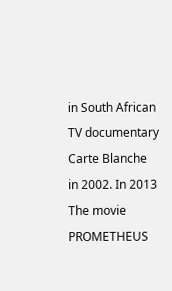in South African TV documentary Carte Blanche in 2002. In 2013 The movie PROMETHEUS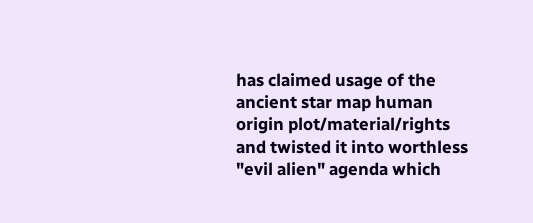has claimed usage of the ancient star map human origin plot/material/rights and twisted it into worthless "evil alien" agenda which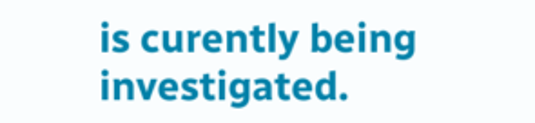is curently being investigated.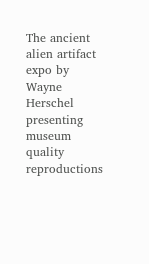The ancient alien artifact expo by Wayne Herschel presenting museum quality reproductions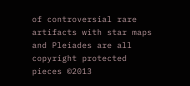of controversial rare artifacts with star maps and Pleiades are all copyright protected pieces ©2013